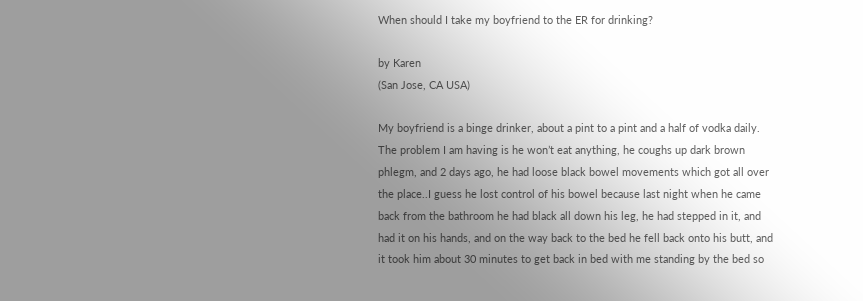When should I take my boyfriend to the ER for drinking?

by Karen
(San Jose, CA USA)

My boyfriend is a binge drinker, about a pint to a pint and a half of vodka daily. The problem I am having is he won’t eat anything, he coughs up dark brown phlegm, and 2 days ago, he had loose black bowel movements which got all over the place..I guess he lost control of his bowel because last night when he came back from the bathroom he had black all down his leg, he had stepped in it, and had it on his hands, and on the way back to the bed he fell back onto his butt, and it took him about 30 minutes to get back in bed with me standing by the bed so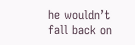he wouldn’t fall back on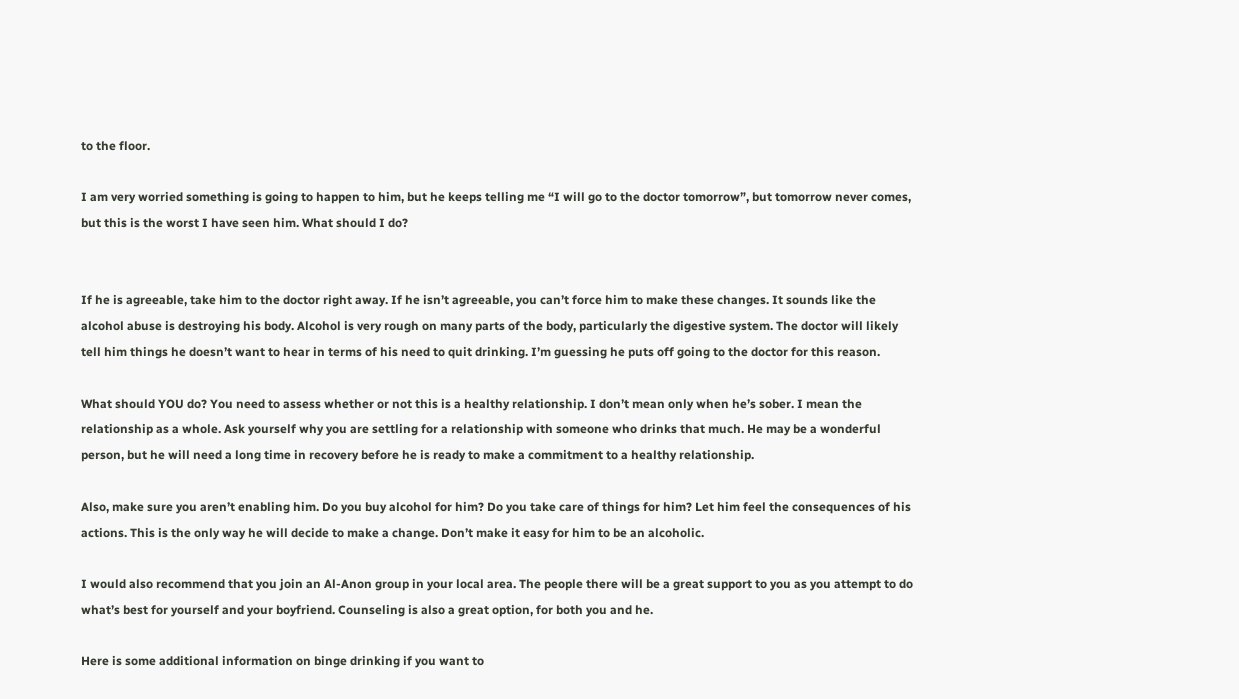to the floor.

I am very worried something is going to happen to him, but he keeps telling me “I will go to the doctor tomorrow”, but tomorrow never comes, but this is the worst I have seen him. What should I do?


If he is agreeable, take him to the doctor right away. If he isn’t agreeable, you can’t force him to make these changes. It sounds like the alcohol abuse is destroying his body. Alcohol is very rough on many parts of the body, particularly the digestive system. The doctor will likely tell him things he doesn’t want to hear in terms of his need to quit drinking. I’m guessing he puts off going to the doctor for this reason.

What should YOU do? You need to assess whether or not this is a healthy relationship. I don’t mean only when he’s sober. I mean the relationship as a whole. Ask yourself why you are settling for a relationship with someone who drinks that much. He may be a wonderful person, but he will need a long time in recovery before he is ready to make a commitment to a healthy relationship.

Also, make sure you aren’t enabling him. Do you buy alcohol for him? Do you take care of things for him? Let him feel the consequences of his actions. This is the only way he will decide to make a change. Don’t make it easy for him to be an alcoholic.

I would also recommend that you join an Al-Anon group in your local area. The people there will be a great support to you as you attempt to do what’s best for yourself and your boyfriend. Counseling is also a great option, for both you and he.

Here is some additional information on binge drinking if you want to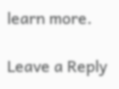learn more.

Leave a Reply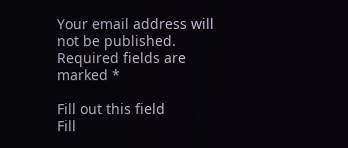Your email address will not be published. Required fields are marked *

Fill out this field
Fill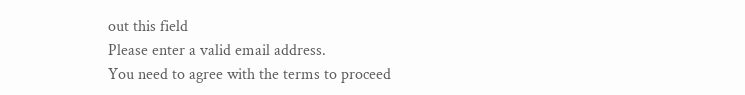out this field
Please enter a valid email address.
You need to agree with the terms to proceed